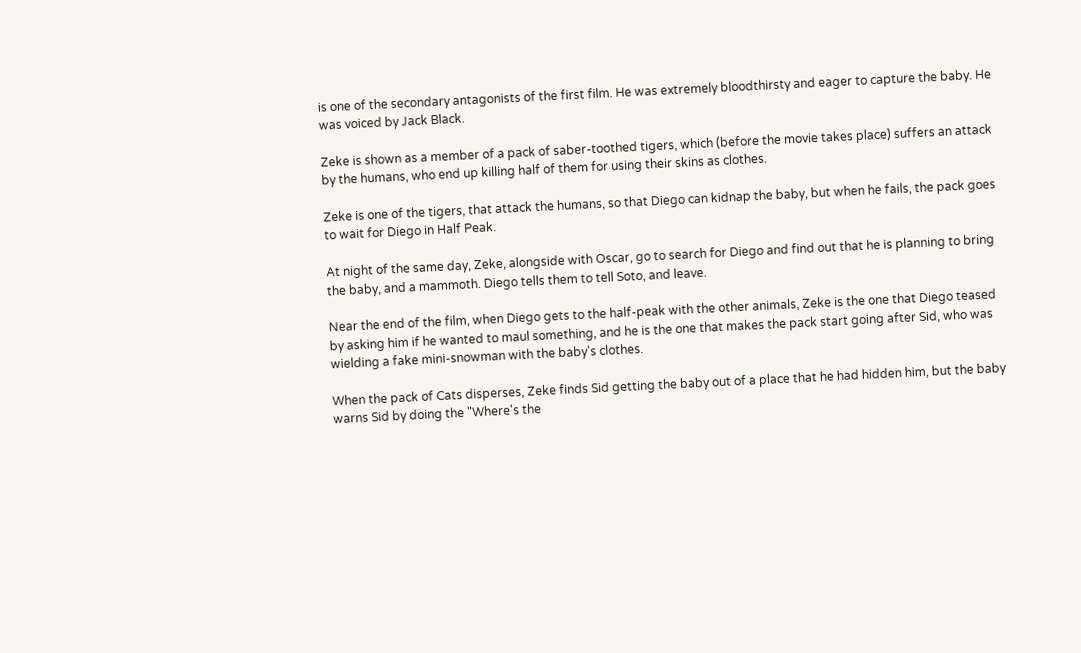is one of the secondary antagonists of the first film. He was extremely bloodthirsty and eager to capture the baby. He was voiced by Jack Black.

Zeke is shown as a member of a pack of saber-toothed tigers, which (before the movie takes place) suffers an attack by the humans, who end up killing half of them for using their skins as clothes.

Zeke is one of the tigers, that attack the humans, so that Diego can kidnap the baby, but when he fails, the pack goes to wait for Diego in Half Peak.

At night of the same day, Zeke, alongside with Oscar, go to search for Diego and find out that he is planning to bring the baby, and a mammoth. Diego tells them to tell Soto, and leave.

Near the end of the film, when Diego gets to the half-peak with the other animals, Zeke is the one that Diego teased by asking him if he wanted to maul something, and he is the one that makes the pack start going after Sid, who was wielding a fake mini-snowman with the baby's clothes.

When the pack of Cats disperses, Zeke finds Sid getting the baby out of a place that he had hidden him, but the baby warns Sid by doing the "Where's the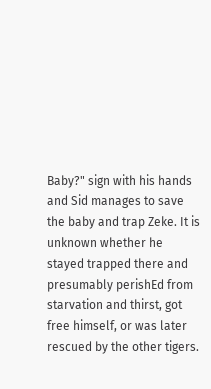Baby?" sign with his hands and Sid manages to save the baby and trap Zeke. It is unknown whether he stayed trapped there and presumably perishEd from starvation and thirst, got free himself, or was later rescued by the other tigers.